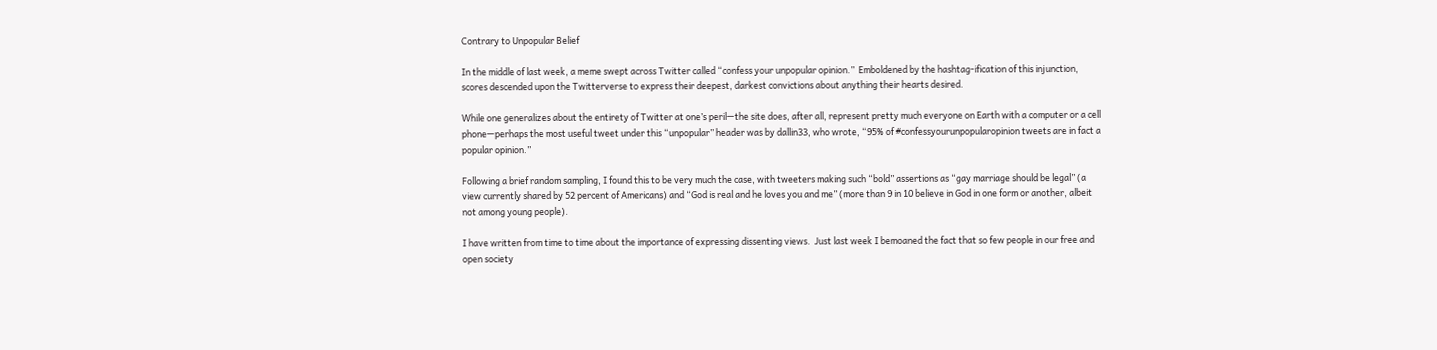Contrary to Unpopular Belief

In the middle of last week, a meme swept across Twitter called “confess your unpopular opinion.”  Emboldened by the hashtag-ification of this injunction, scores descended upon the Twitterverse to express their deepest, darkest convictions about anything their hearts desired.

While one generalizes about the entirety of Twitter at one’s peril—the site does, after all, represent pretty much everyone on Earth with a computer or a cell phone—perhaps the most useful tweet under this “unpopular” header was by dallin33, who wrote, “95% of #confessyourunpopularopinion tweets are in fact a popular opinion.”

Following a brief random sampling, I found this to be very much the case, with tweeters making such “bold” assertions as “gay marriage should be legal” (a view currently shared by 52 percent of Americans) and “God is real and he loves you and me” (more than 9 in 10 believe in God in one form or another, albeit not among young people).

I have written from time to time about the importance of expressing dissenting views.  Just last week I bemoaned the fact that so few people in our free and open society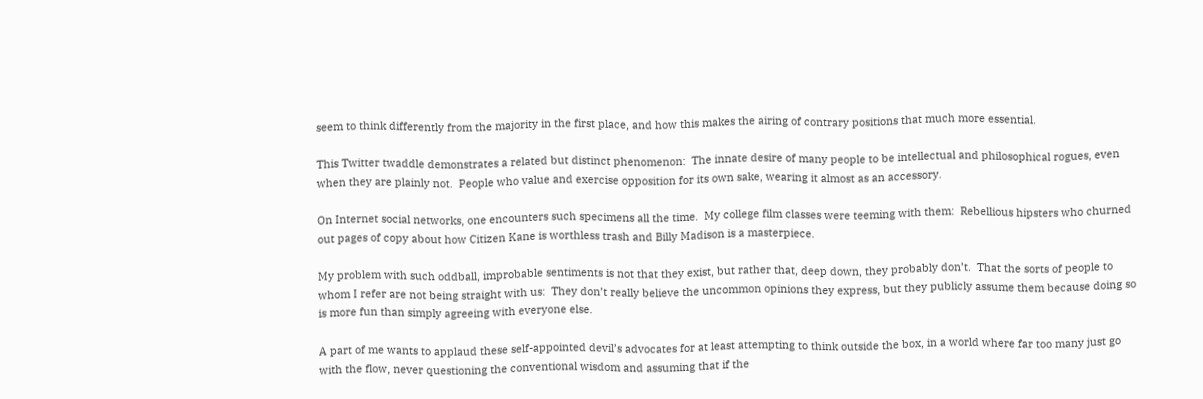seem to think differently from the majority in the first place, and how this makes the airing of contrary positions that much more essential.

This Twitter twaddle demonstrates a related but distinct phenomenon:  The innate desire of many people to be intellectual and philosophical rogues, even when they are plainly not.  People who value and exercise opposition for its own sake, wearing it almost as an accessory.

On Internet social networks, one encounters such specimens all the time.  My college film classes were teeming with them:  Rebellious hipsters who churned out pages of copy about how Citizen Kane is worthless trash and Billy Madison is a masterpiece.

My problem with such oddball, improbable sentiments is not that they exist, but rather that, deep down, they probably don’t.  That the sorts of people to whom I refer are not being straight with us:  They don’t really believe the uncommon opinions they express, but they publicly assume them because doing so is more fun than simply agreeing with everyone else.

A part of me wants to applaud these self-appointed devil’s advocates for at least attempting to think outside the box, in a world where far too many just go with the flow, never questioning the conventional wisdom and assuming that if the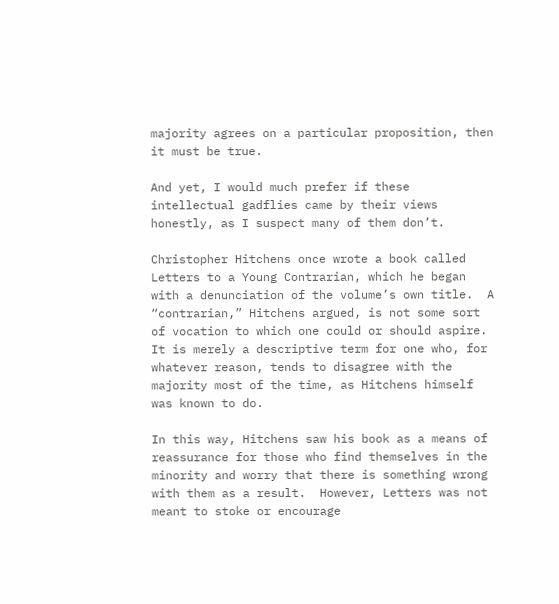majority agrees on a particular proposition, then it must be true.

And yet, I would much prefer if these intellectual gadflies came by their views honestly, as I suspect many of them don’t.

Christopher Hitchens once wrote a book called Letters to a Young Contrarian, which he began with a denunciation of the volume’s own title.  A “contrarian,” Hitchens argued, is not some sort of vocation to which one could or should aspire.  It is merely a descriptive term for one who, for whatever reason, tends to disagree with the majority most of the time, as Hitchens himself was known to do.

In this way, Hitchens saw his book as a means of reassurance for those who find themselves in the minority and worry that there is something wrong with them as a result.  However, Letters was not meant to stoke or encourage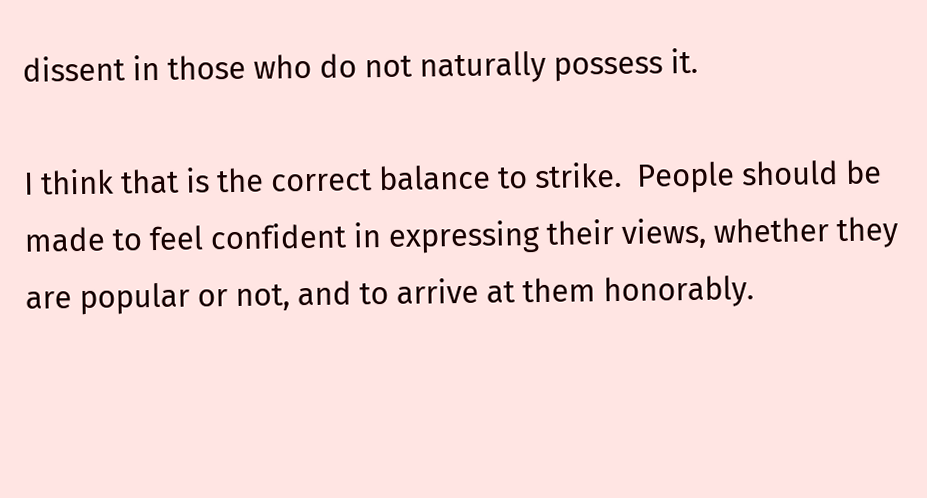dissent in those who do not naturally possess it.

I think that is the correct balance to strike.  People should be made to feel confident in expressing their views, whether they are popular or not, and to arrive at them honorably.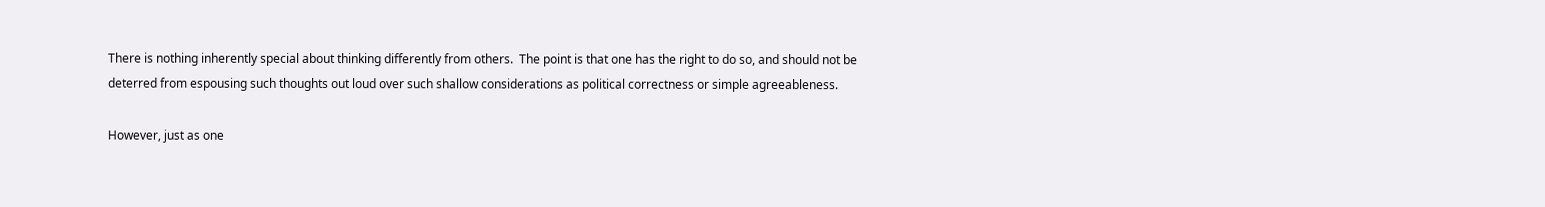There is nothing inherently special about thinking differently from others.  The point is that one has the right to do so, and should not be deterred from espousing such thoughts out loud over such shallow considerations as political correctness or simple agreeableness.

However, just as one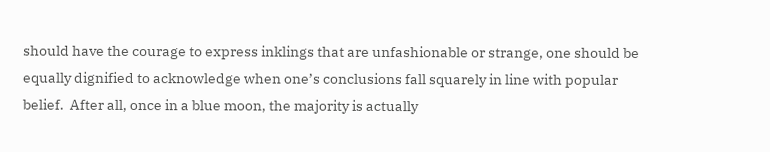should have the courage to express inklings that are unfashionable or strange, one should be equally dignified to acknowledge when one’s conclusions fall squarely in line with popular belief.  After all, once in a blue moon, the majority is actually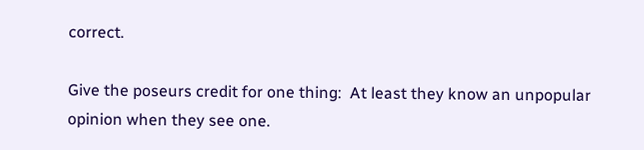correct.

Give the poseurs credit for one thing:  At least they know an unpopular opinion when they see one.